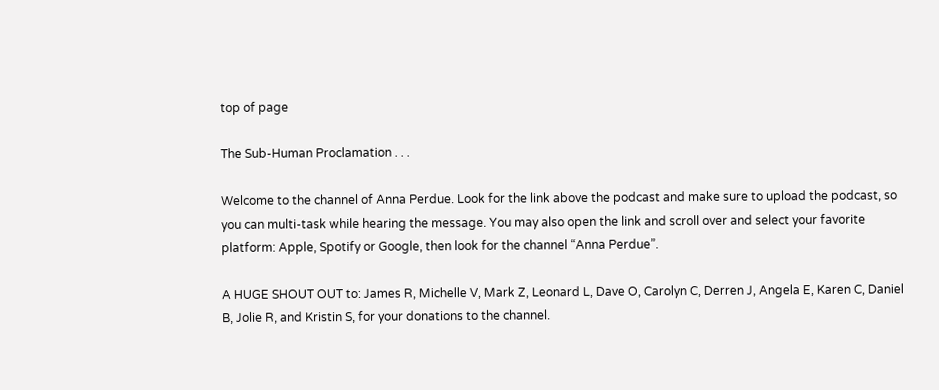top of page

The Sub-Human Proclamation . . .

Welcome to the channel of Anna Perdue. Look for the link above the podcast and make sure to upload the podcast, so you can multi-task while hearing the message. You may also open the link and scroll over and select your favorite platform: Apple, Spotify or Google, then look for the channel “Anna Perdue”.

A HUGE SHOUT OUT to: James R, Michelle V, Mark Z, Leonard L, Dave O, Carolyn C, Derren J, Angela E, Karen C, Daniel B, Jolie R, and Kristin S, for your donations to the channel.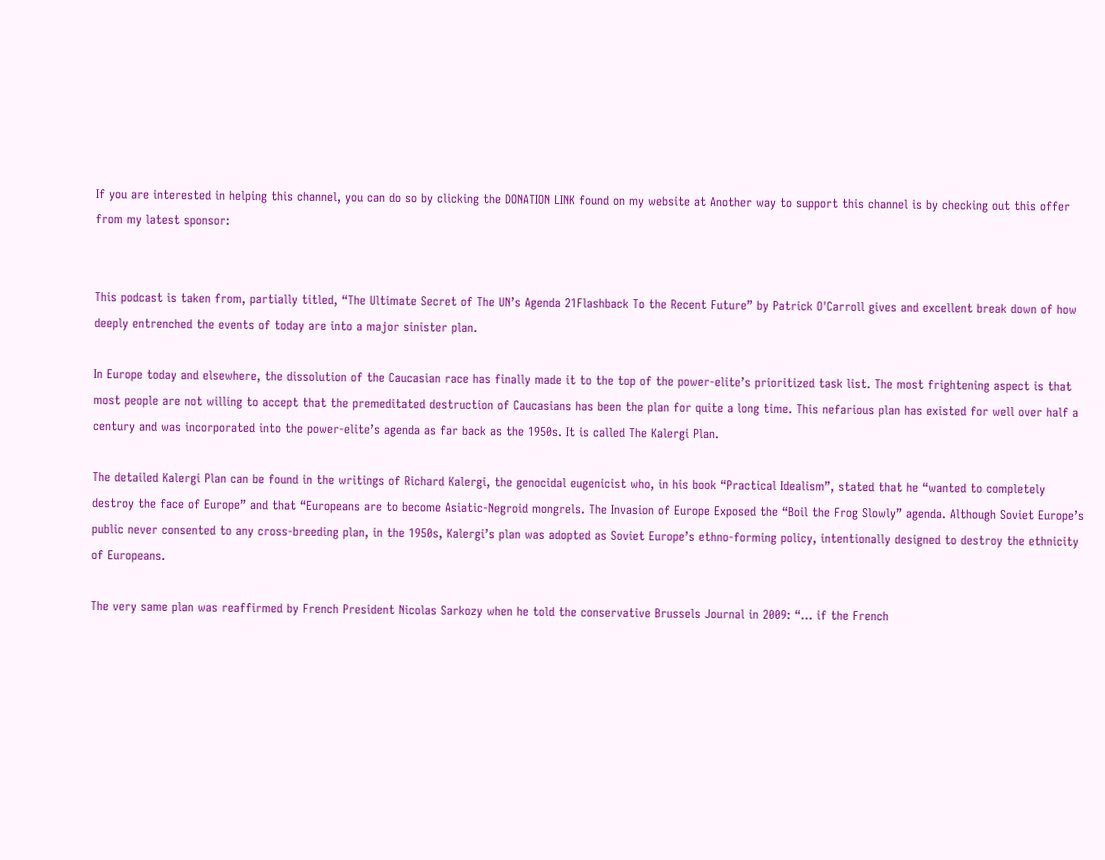If you are interested in helping this channel, you can do so by clicking the DONATION LINK found on my website at Another way to support this channel is by checking out this offer from my latest sponsor:


This podcast is taken from, partially titled, “The Ultimate Secret of The UN’s Agenda 21Flashback To the Recent Future” by Patrick O'Carroll gives and excellent break down of how deeply entrenched the events of today are into a major sinister plan.

In Europe today and elsewhere, the dissolution of the Caucasian race has finally made it to the top of the power-elite’s prioritized task list. The most frightening aspect is that most people are not willing to accept that the premeditated destruction of Caucasians has been the plan for quite a long time. This nefarious plan has existed for well over half a century and was incorporated into the power-elite’s agenda as far back as the 1950s. It is called The Kalergi Plan.

The detailed Kalergi Plan can be found in the writings of Richard Kalergi, the genocidal eugenicist who, in his book “Practical Idealism”, stated that he “wanted to completely destroy the face of Europe” and that “Europeans are to become Asiatic-Negroid mongrels. The Invasion of Europe Exposed the “Boil the Frog Slowly” agenda. Although Soviet Europe’s public never consented to any cross-breeding plan, in the 1950s, Kalergi’s plan was adopted as Soviet Europe’s ethno-forming policy, intentionally designed to destroy the ethnicity of Europeans.

The very same plan was reaffirmed by French President Nicolas Sarkozy when he told the conservative Brussels Journal in 2009: “… if the French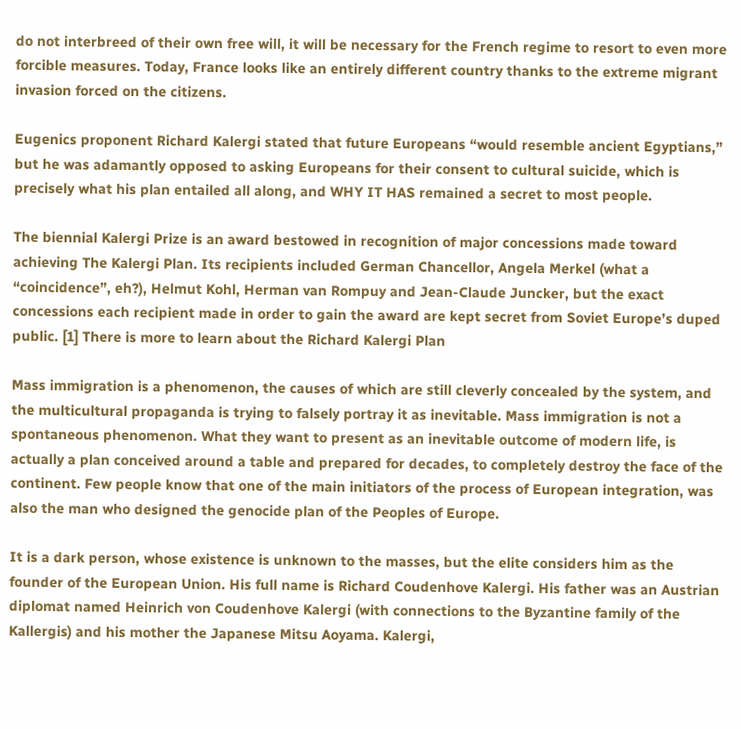do not interbreed of their own free will, it will be necessary for the French regime to resort to even more forcible measures. Today, France looks like an entirely different country thanks to the extreme migrant invasion forced on the citizens.

Eugenics proponent Richard Kalergi stated that future Europeans “would resemble ancient Egyptians,” but he was adamantly opposed to asking Europeans for their consent to cultural suicide, which is precisely what his plan entailed all along, and WHY IT HAS remained a secret to most people.

The biennial Kalergi Prize is an award bestowed in recognition of major concessions made toward achieving The Kalergi Plan. Its recipients included German Chancellor, Angela Merkel (what a “coincidence”, eh?), Helmut Kohl, Herman van Rompuy and Jean-Claude Juncker, but the exact concessions each recipient made in order to gain the award are kept secret from Soviet Europe’s duped public. [1] There is more to learn about the Richard Kalergi Plan

Mass immigration is a phenomenon, the causes of which are still cleverly concealed by the system, and the multicultural propaganda is trying to falsely portray it as inevitable. Mass immigration is not a spontaneous phenomenon. What they want to present as an inevitable outcome of modern life, is actually a plan conceived around a table and prepared for decades, to completely destroy the face of the continent. Few people know that one of the main initiators of the process of European integration, was also the man who designed the genocide plan of the Peoples of Europe.

It is a dark person, whose existence is unknown to the masses, but the elite considers him as the founder of the European Union. His full name is Richard Coudenhove Kalergi. His father was an Austrian diplomat named Heinrich von Coudenhove Kalergi (with connections to the Byzantine family of the Kallergis) and his mother the Japanese Mitsu Aoyama. Kalergi,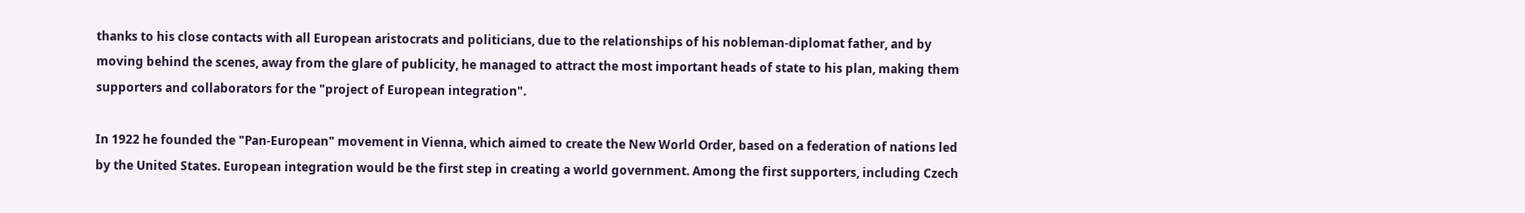thanks to his close contacts with all European aristocrats and politicians, due to the relationships of his nobleman-diplomat father, and by moving behind the scenes, away from the glare of publicity, he managed to attract the most important heads of state to his plan, making them supporters and collaborators for the "project of European integration".

In 1922 he founded the "Pan-European" movement in Vienna, which aimed to create the New World Order, based on a federation of nations led by the United States. European integration would be the first step in creating a world government. Among the first supporters, including Czech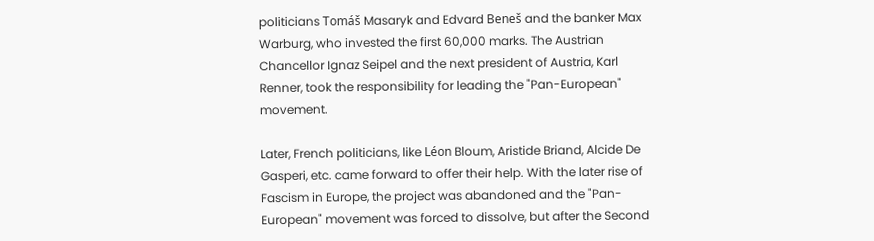politicians Tomáš Masaryk and Edvard Beneš and the banker Max Warburg, who invested the first 60,000 marks. The Austrian Chancellor Ignaz Seipel and the next president of Austria, Karl Renner, took the responsibility for leading the "Pan-European" movement.

Later, French politicians, like Léon Bloum, Aristide Briand, Alcide De Gasperi, etc. came forward to offer their help. With the later rise of Fascism in Europe, the project was abandoned and the "Pan-European" movement was forced to dissolve, but after the Second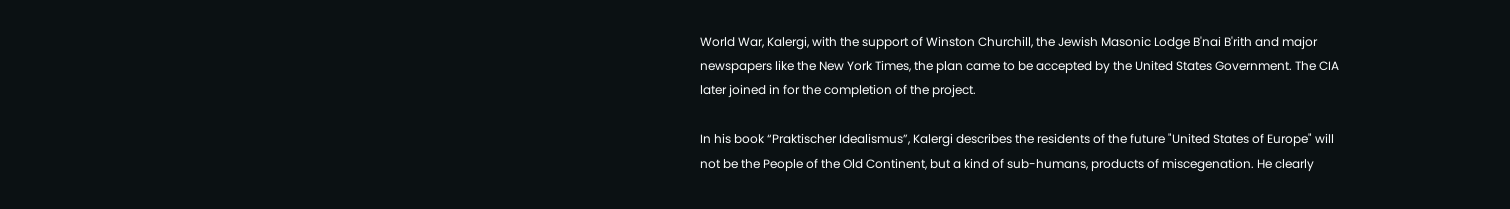World War, Kalergi, with the support of Winston Churchill, the Jewish Masonic Lodge B'nai B'rith and major newspapers like the New York Times, the plan came to be accepted by the United States Government. The CIA later joined in for the completion of the project.

In his book “Praktischer Idealismus”, Kalergi describes the residents of the future "United States of Europe" will not be the People of the Old Continent, but a kind of sub-humans, products of miscegenation. He clearly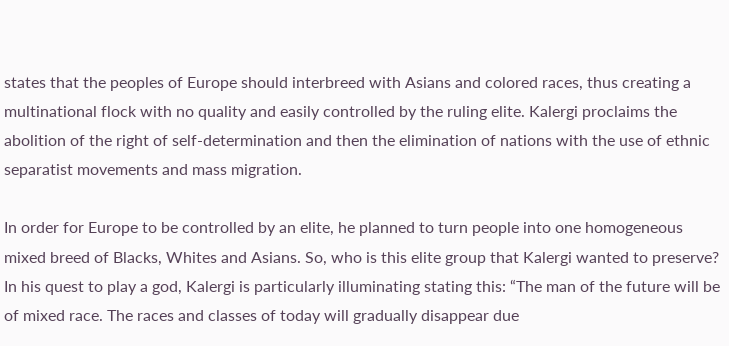states that the peoples of Europe should interbreed with Asians and colored races, thus creating a multinational flock with no quality and easily controlled by the ruling elite. Kalergi proclaims the abolition of the right of self-determination and then the elimination of nations with the use of ethnic separatist movements and mass migration.

In order for Europe to be controlled by an elite, he planned to turn people into one homogeneous mixed breed of Blacks, Whites and Asians. So, who is this elite group that Kalergi wanted to preserve? In his quest to play a god, Kalergi is particularly illuminating stating this: “The man of the future will be of mixed race. The races and classes of today will gradually disappear due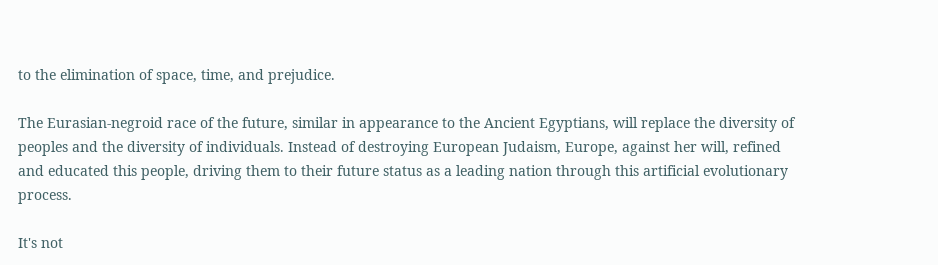to the elimination of space, time, and prejudice.

The Eurasian-negroid race of the future, similar in appearance to the Ancient Egyptians, will replace the diversity of peoples and the diversity of individuals. Instead of destroying European Judaism, Europe, against her will, refined and educated this people, driving them to their future status as a leading nation through this artificial evolutionary process.

It's not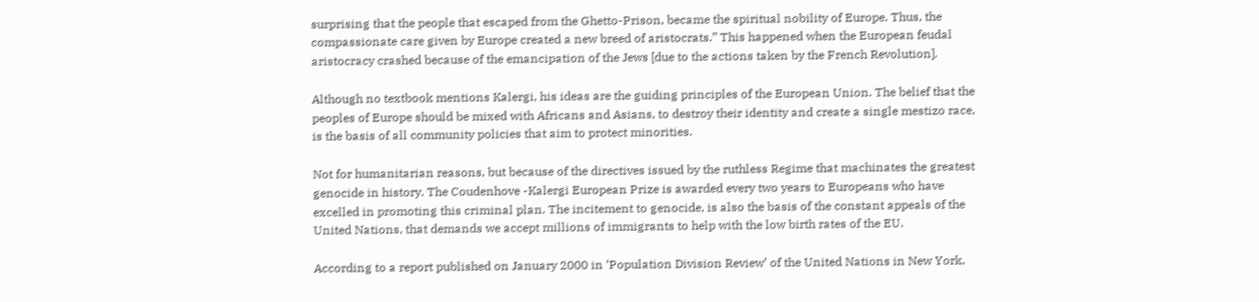surprising that the people that escaped from the Ghetto-Prison, became the spiritual nobility of Europe. Thus, the compassionate care given by Europe created a new breed of aristocrats.” This happened when the European feudal aristocracy crashed because of the emancipation of the Jews [due to the actions taken by the French Revolution].

Although no textbook mentions Kalergi, his ideas are the guiding principles of the European Union. The belief that the peoples of Europe should be mixed with Africans and Asians, to destroy their identity and create a single mestizo race, is the basis of all community policies that aim to protect minorities.

Not for humanitarian reasons, but because of the directives issued by the ruthless Regime that machinates the greatest genocide in history. The Coudenhove -Kalergi European Prize is awarded every two years to Europeans who have excelled in promoting this criminal plan. The incitement to genocide, is also the basis of the constant appeals of the United Nations, that demands we accept millions of immigrants to help with the low birth rates of the EU.

According to a report published on January 2000 in ‘Population Division Review’ of the United Nations in New York,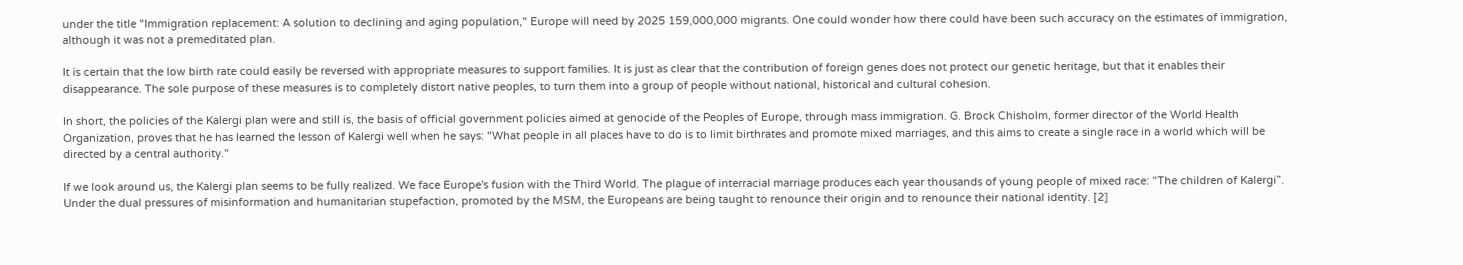under the title "Immigration replacement: A solution to declining and aging population," Europe will need by 2025 159,000,000 migrants. One could wonder how there could have been such accuracy on the estimates of immigration, although it was not a premeditated plan.

It is certain that the low birth rate could easily be reversed with appropriate measures to support families. It is just as clear that the contribution of foreign genes does not protect our genetic heritage, but that it enables their disappearance. The sole purpose of these measures is to completely distort native peoples, to turn them into a group of people without national, historical and cultural cohesion.

In short, the policies of the Kalergi plan were and still is, the basis of official government policies aimed at genocide of the Peoples of Europe, through mass immigration. G. Brock Chisholm, former director of the World Health Organization, proves that he has learned the lesson of Kalergi well when he says: "What people in all places have to do is to limit birthrates and promote mixed marriages, and this aims to create a single race in a world which will be directed by a central authority."

If we look around us, the Kalergi plan seems to be fully realized. We face Europe's fusion with the Third World. The plague of interracial marriage produces each year thousands of young people of mixed race: "The children of Kalergi”. Under the dual pressures of misinformation and humanitarian stupefaction, promoted by the MSM, the Europeans are being taught to renounce their origin and to renounce their national identity. [2]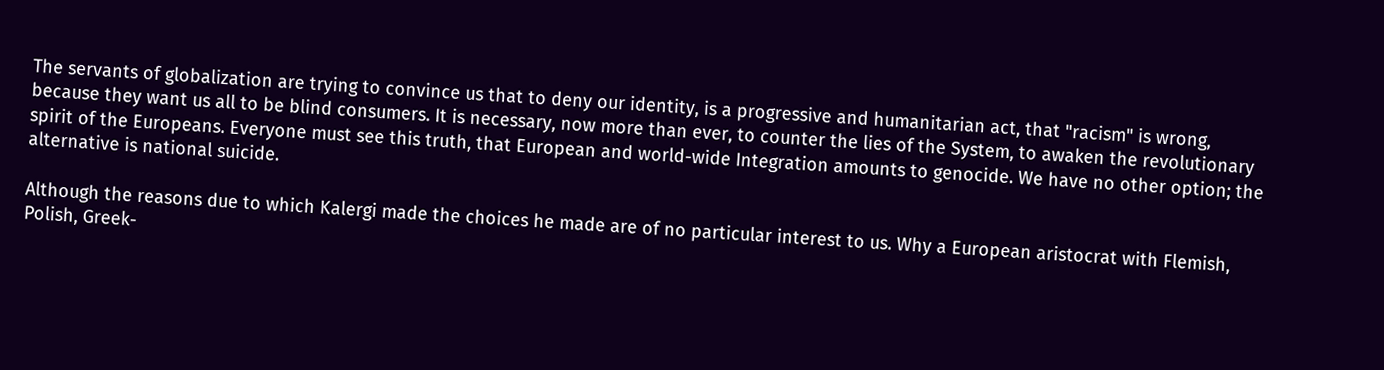The servants of globalization are trying to convince us that to deny our identity, is a progressive and humanitarian act, that "racism" is wrong, because they want us all to be blind consumers. It is necessary, now more than ever, to counter the lies of the System, to awaken the revolutionary spirit of the Europeans. Everyone must see this truth, that European and world-wide Integration amounts to genocide. We have no other option; the alternative is national suicide.

Although the reasons due to which Kalergi made the choices he made are of no particular interest to us. Why a European aristocrat with Flemish, Polish, Greek-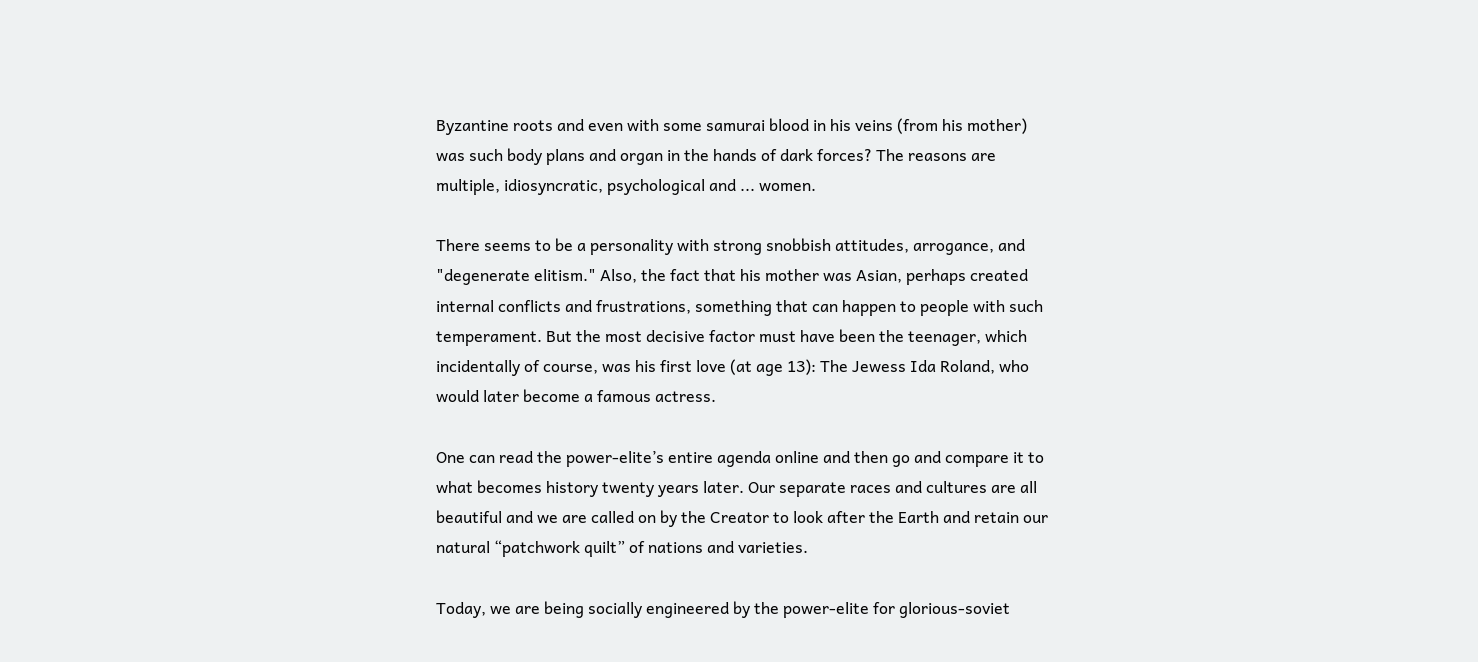Byzantine roots and even with some samurai blood in his veins (from his mother) was such body plans and organ in the hands of dark forces? The reasons are multiple, idiosyncratic, psychological and ... women.

There seems to be a personality with strong snobbish attitudes, arrogance, and "degenerate elitism." Also, the fact that his mother was Asian, perhaps created internal conflicts and frustrations, something that can happen to people with such temperament. But the most decisive factor must have been the teenager, which incidentally of course, was his first love (at age 13): The Jewess Ida Roland, who would later become a famous actress.

One can read the power-elite’s entire agenda online and then go and compare it to what becomes history twenty years later. Our separate races and cultures are all beautiful and we are called on by the Creator to look after the Earth and retain our natural “patchwork quilt” of nations and varieties.

Today, we are being socially engineered by the power-elite for glorious-soviet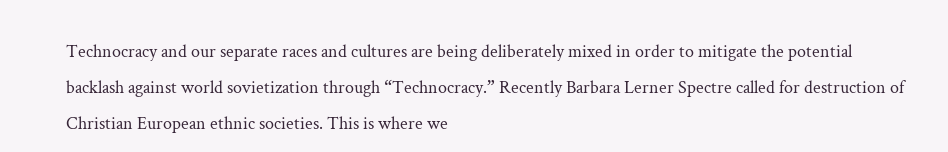Technocracy and our separate races and cultures are being deliberately mixed in order to mitigate the potential backlash against world sovietization through “Technocracy.” Recently Barbara Lerner Spectre called for destruction of Christian European ethnic societies. This is where we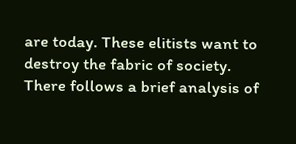are today. These elitists want to destroy the fabric of society. There follows a brief analysis of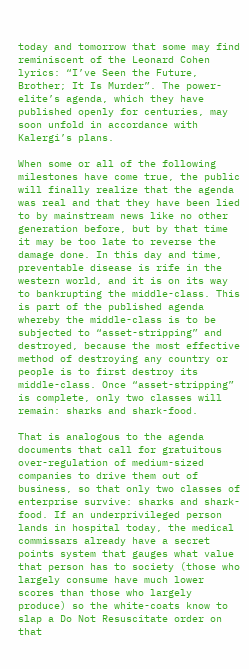today and tomorrow that some may find reminiscent of the Leonard Cohen lyrics: “I’ve Seen the Future, Brother; It Is Murder”. The power-elite’s agenda, which they have published openly for centuries, may soon unfold in accordance with Kalergi’s plans.

When some or all of the following milestones have come true, the public will finally realize that the agenda was real and that they have been lied to by mainstream news like no other generation before, but by that time it may be too late to reverse the damage done. In this day and time, preventable disease is rife in the western world, and it is on its way to bankrupting the middle-class. This is part of the published agenda whereby the middle-class is to be subjected to “asset-stripping” and destroyed, because the most effective method of destroying any country or people is to first destroy its middle-class. Once “asset-stripping” is complete, only two classes will remain: sharks and shark-food.

That is analogous to the agenda documents that call for gratuitous over-regulation of medium-sized companies to drive them out of business, so that only two classes of enterprise survive: sharks and shark-food. If an underprivileged person lands in hospital today, the medical commissars already have a secret points system that gauges what value that person has to society (those who largely consume have much lower scores than those who largely produce) so the white-coats know to slap a Do Not Resuscitate order on that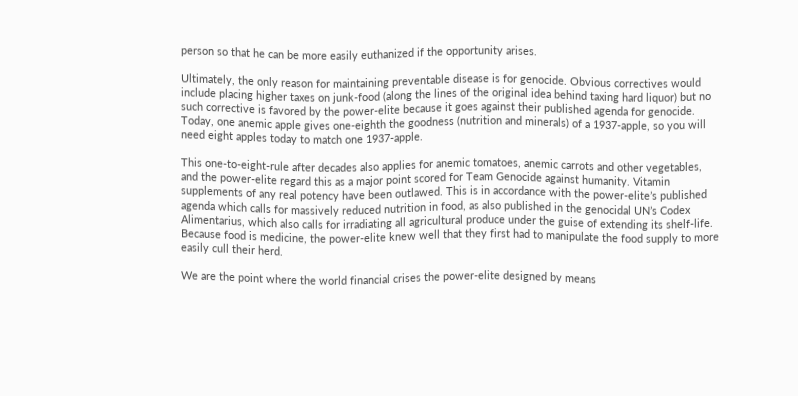person so that he can be more easily euthanized if the opportunity arises.

Ultimately, the only reason for maintaining preventable disease is for genocide. Obvious correctives would include placing higher taxes on junk-food (along the lines of the original idea behind taxing hard liquor) but no such corrective is favored by the power-elite because it goes against their published agenda for genocide. Today, one anemic apple gives one-eighth the goodness (nutrition and minerals) of a 1937-apple, so you will need eight apples today to match one 1937-apple.

This one-to-eight-rule after decades also applies for anemic tomatoes, anemic carrots and other vegetables, and the power-elite regard this as a major point scored for Team Genocide against humanity. Vitamin supplements of any real potency have been outlawed. This is in accordance with the power-elite’s published agenda which calls for massively reduced nutrition in food, as also published in the genocidal UN’s Codex Alimentarius, which also calls for irradiating all agricultural produce under the guise of extending its shelf-life. Because food is medicine, the power-elite knew well that they first had to manipulate the food supply to more easily cull their herd.

We are the point where the world financial crises the power-elite designed by means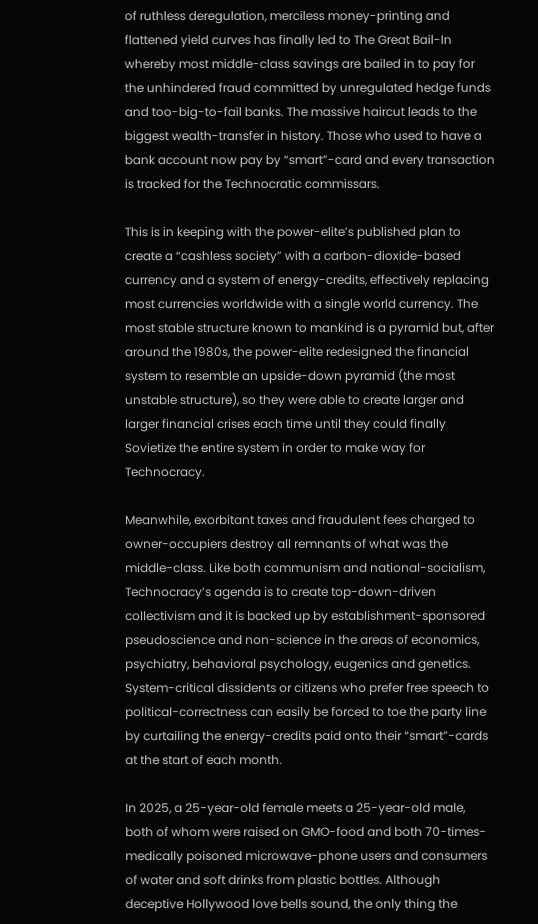of ruthless deregulation, merciless money-printing and flattened yield curves has finally led to The Great Bail-In whereby most middle-class savings are bailed in to pay for the unhindered fraud committed by unregulated hedge funds and too-big-to-fail banks. The massive haircut leads to the biggest wealth-transfer in history. Those who used to have a bank account now pay by “smart”-card and every transaction is tracked for the Technocratic commissars.

This is in keeping with the power-elite’s published plan to create a “cashless society” with a carbon-dioxide-based currency and a system of energy-credits, effectively replacing most currencies worldwide with a single world currency. The most stable structure known to mankind is a pyramid but, after around the 1980s, the power-elite redesigned the financial system to resemble an upside-down pyramid (the most unstable structure), so they were able to create larger and larger financial crises each time until they could finally Sovietize the entire system in order to make way for Technocracy.

Meanwhile, exorbitant taxes and fraudulent fees charged to owner-occupiers destroy all remnants of what was the middle-class. Like both communism and national-socialism, Technocracy’s agenda is to create top-down-driven collectivism and it is backed up by establishment-sponsored pseudoscience and non-science in the areas of economics, psychiatry, behavioral psychology, eugenics and genetics. System-critical dissidents or citizens who prefer free speech to political-correctness can easily be forced to toe the party line by curtailing the energy-credits paid onto their “smart”-cards at the start of each month.

In 2025, a 25-year-old female meets a 25-year-old male, both of whom were raised on GMO-food and both 70-times-medically poisoned microwave-phone users and consumers of water and soft drinks from plastic bottles. Although deceptive Hollywood love bells sound, the only thing the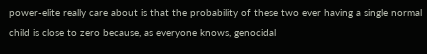power-elite really care about is that the probability of these two ever having a single normal child is close to zero because, as everyone knows, genocidal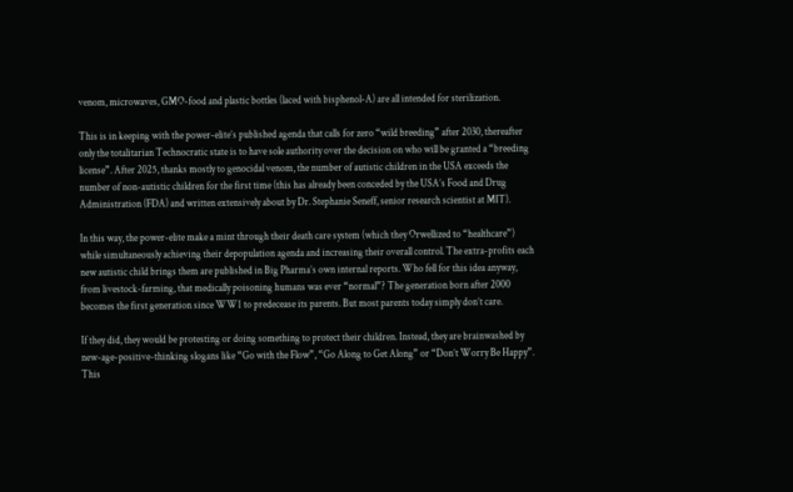venom, microwaves, GMO-food and plastic bottles (laced with bisphenol-A) are all intended for sterilization.

This is in keeping with the power-elite’s published agenda that calls for zero “wild breeding” after 2030, thereafter only the totalitarian Technocratic state is to have sole authority over the decision on who will be granted a “breeding license”. After 2025, thanks mostly to genocidal venom, the number of autistic children in the USA exceeds the number of non-autistic children for the first time (this has already been conceded by the USA’s Food and Drug Administration (FDA) and written extensively about by Dr. Stephanie Seneff, senior research scientist at MIT).

In this way, the power-elite make a mint through their death care system (which they Orwellized to “healthcare”) while simultaneously achieving their depopulation agenda and increasing their overall control. The extra-profits each new autistic child brings them are published in Big Pharma’s own internal reports. Who fell for this idea anyway, from livestock-farming, that medically poisoning humans was ever “normal”? The generation born after 2000 becomes the first generation since WW1 to predecease its parents. But most parents today simply don’t care.

If they did, they would be protesting or doing something to protect their children. Instead, they are brainwashed by new-age-positive-thinking slogans like “Go with the Flow”, “Go Along to Get Along” or “Don’t Worry Be Happy”. This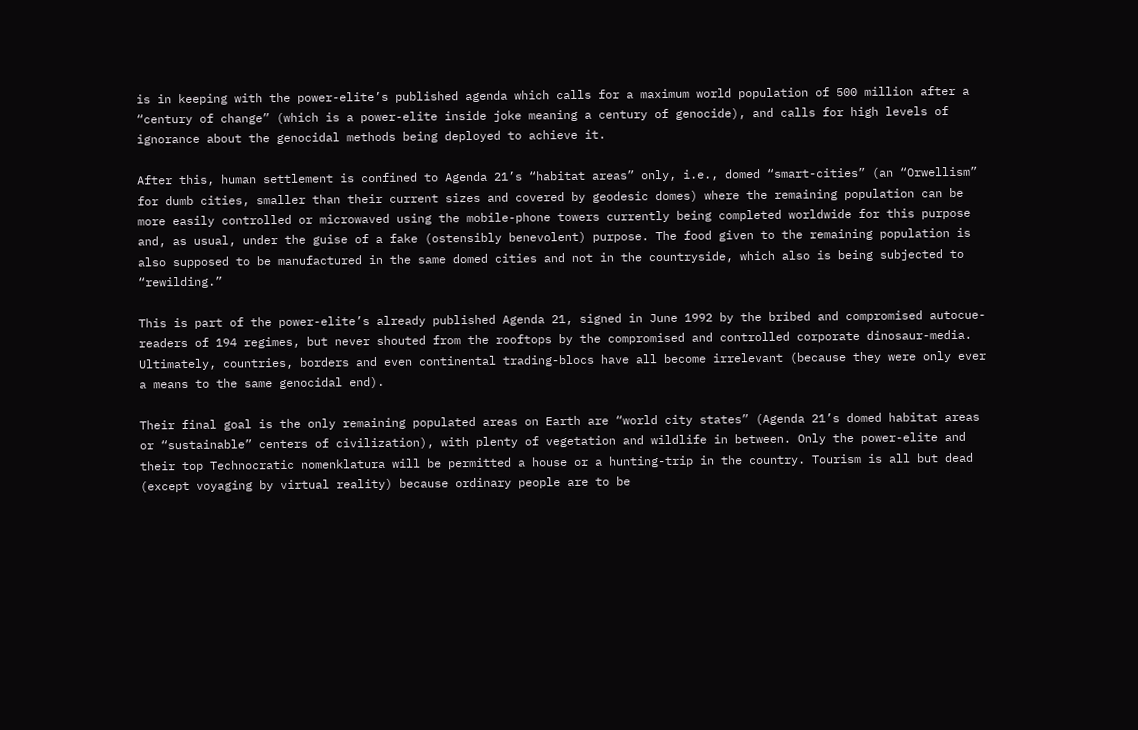is in keeping with the power-elite’s published agenda which calls for a maximum world population of 500 million after a “century of change” (which is a power-elite inside joke meaning a century of genocide), and calls for high levels of ignorance about the genocidal methods being deployed to achieve it.

After this, human settlement is confined to Agenda 21’s “habitat areas” only, i.e., domed “smart-cities” (an “Orwellism” for dumb cities, smaller than their current sizes and covered by geodesic domes) where the remaining population can be more easily controlled or microwaved using the mobile-phone towers currently being completed worldwide for this purpose and, as usual, under the guise of a fake (ostensibly benevolent) purpose. The food given to the remaining population is also supposed to be manufactured in the same domed cities and not in the countryside, which also is being subjected to “rewilding.”

This is part of the power-elite’s already published Agenda 21, signed in June 1992 by the bribed and compromised autocue-readers of 194 regimes, but never shouted from the rooftops by the compromised and controlled corporate dinosaur-media. Ultimately, countries, borders and even continental trading-blocs have all become irrelevant (because they were only ever a means to the same genocidal end).

Their final goal is the only remaining populated areas on Earth are “world city states” (Agenda 21’s domed habitat areas or “sustainable” centers of civilization), with plenty of vegetation and wildlife in between. Only the power-elite and their top Technocratic nomenklatura will be permitted a house or a hunting-trip in the country. Tourism is all but dead (except voyaging by virtual reality) because ordinary people are to be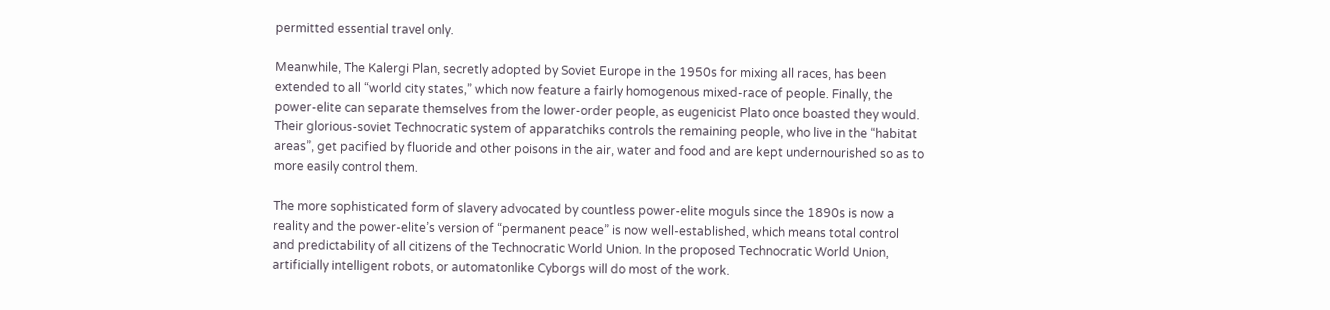permitted essential travel only.

Meanwhile, The Kalergi Plan, secretly adopted by Soviet Europe in the 1950s for mixing all races, has been extended to all “world city states,” which now feature a fairly homogenous mixed-race of people. Finally, the power-elite can separate themselves from the lower-order people, as eugenicist Plato once boasted they would. Their glorious-soviet Technocratic system of apparatchiks controls the remaining people, who live in the “habitat areas”, get pacified by fluoride and other poisons in the air, water and food and are kept undernourished so as to more easily control them.

The more sophisticated form of slavery advocated by countless power-elite moguls since the 1890s is now a reality and the power-elite’s version of “permanent peace” is now well-established, which means total control and predictability of all citizens of the Technocratic World Union. In the proposed Technocratic World Union, artificially intelligent robots, or automatonlike Cyborgs will do most of the work.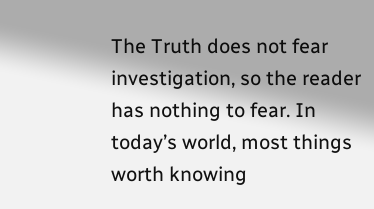The Truth does not fear investigation, so the reader has nothing to fear. In today’s world, most things worth knowing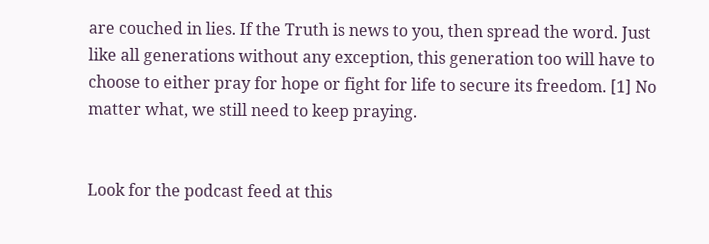are couched in lies. If the Truth is news to you, then spread the word. Just like all generations without any exception, this generation too will have to choose to either pray for hope or fight for life to secure its freedom. [1] No matter what, we still need to keep praying.


Look for the podcast feed at this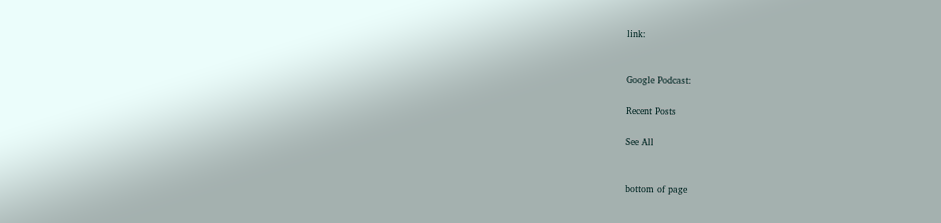link:


Google Podcast:

Recent Posts

See All


bottom of page